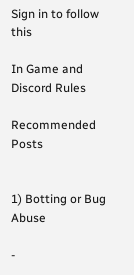Sign in to follow this

In Game and Discord Rules

Recommended Posts


1) Botting or Bug Abuse

-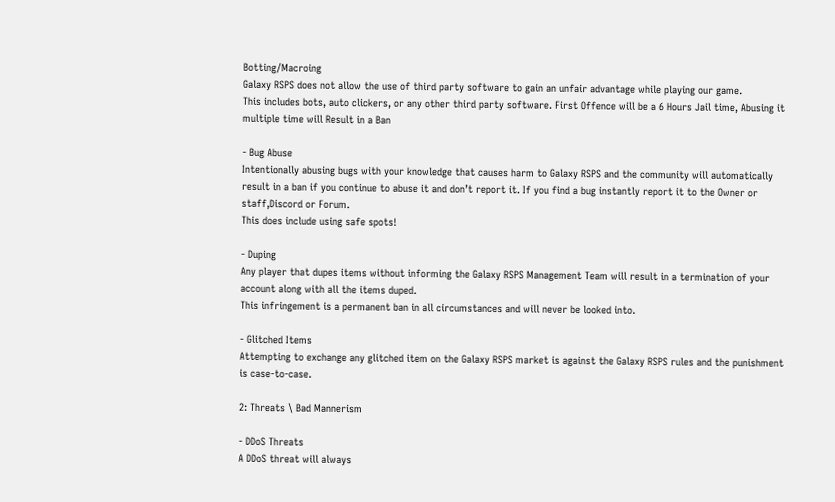Botting/Macroing
Galaxy RSPS does not allow the use of third party software to gain an unfair advantage while playing our game.
This includes bots, auto clickers, or any other third party software. First Offence will be a 6 Hours Jail time, Abusing it multiple time will Result in a Ban

- Bug Abuse
Intentionally abusing bugs with your knowledge that causes harm to Galaxy RSPS and the community will automatically result in a ban if you continue to abuse it and don’t report it. If you find a bug instantly report it to the Owner or staff,Discord or Forum.
This does include using safe spots!

- Duping
Any player that dupes items without informing the Galaxy RSPS Management Team will result in a termination of your account along with all the items duped.
This infringement is a permanent ban in all circumstances and will never be looked into.

- Glitched Items
Attempting to exchange any glitched item on the Galaxy RSPS market is against the Galaxy RSPS rules and the punishment is case-to-case.

2: Threats \ Bad Mannerism

- DDoS Threats
A DDoS threat will always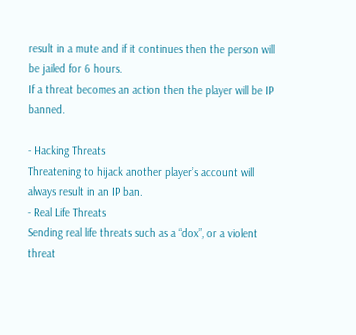result in a mute and if it continues then the person will be jailed for 6 hours.
If a threat becomes an action then the player will be IP banned.

- Hacking Threats
Threatening to hijack another player’s account will always result in an IP ban.
- Real Life Threats
Sending real life threats such as a “dox”, or a violent threat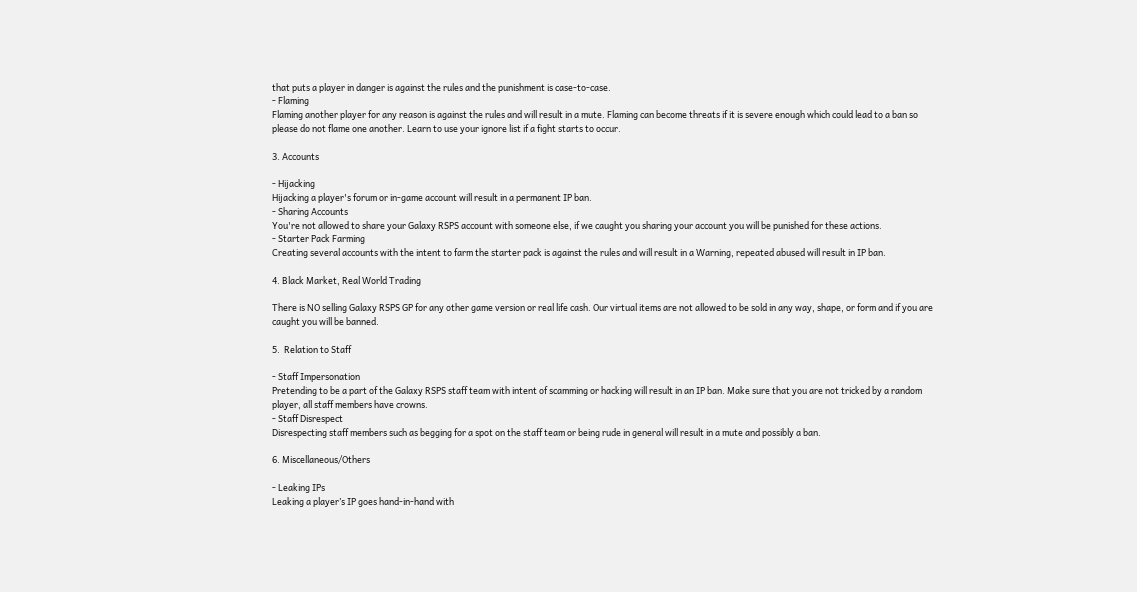that puts a player in danger is against the rules and the punishment is case-to-case.
- Flaming
Flaming another player for any reason is against the rules and will result in a mute. Flaming can become threats if it is severe enough which could lead to a ban so please do not flame one another. Learn to use your ignore list if a fight starts to occur.

3. Accounts

- Hijacking
Hijacking a player's forum or in-game account will result in a permanent IP ban.
- Sharing Accounts
You're not allowed to share your Galaxy RSPS account with someone else, if we caught you sharing your account you will be punished for these actions.
- Starter Pack Farming
Creating several accounts with the intent to farm the starter pack is against the rules and will result in a Warning, repeated abused will result in IP ban.

4. Black Market, Real World Trading

There is NO selling Galaxy RSPS GP for any other game version or real life cash. Our virtual items are not allowed to be sold in any way, shape, or form and if you are caught you will be banned.

5.  Relation to Staff

- Staff Impersonation
Pretending to be a part of the Galaxy RSPS staff team with intent of scamming or hacking will result in an IP ban. Make sure that you are not tricked by a random player, all staff members have crowns.
- Staff Disrespect
Disrespecting staff members such as begging for a spot on the staff team or being rude in general will result in a mute and possibly a ban.

6. Miscellaneous/Others

- Leaking IPs
Leaking a player’s IP goes hand-in-hand with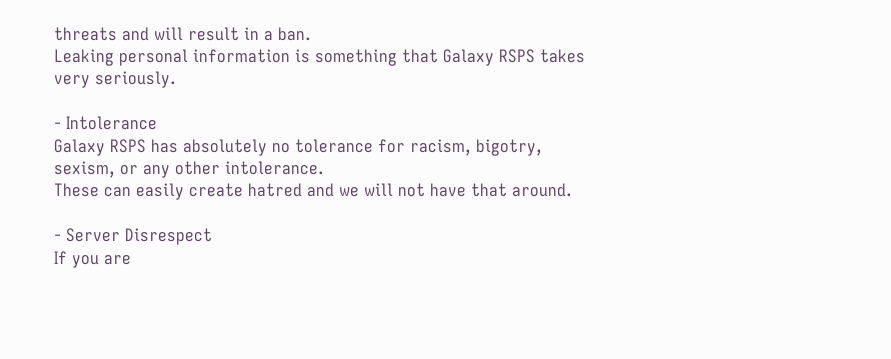threats and will result in a ban.
Leaking personal information is something that Galaxy RSPS takes very seriously.

- Intolerance
Galaxy RSPS has absolutely no tolerance for racism, bigotry, sexism, or any other intolerance.
These can easily create hatred and we will not have that around.

- Server Disrespect
If you are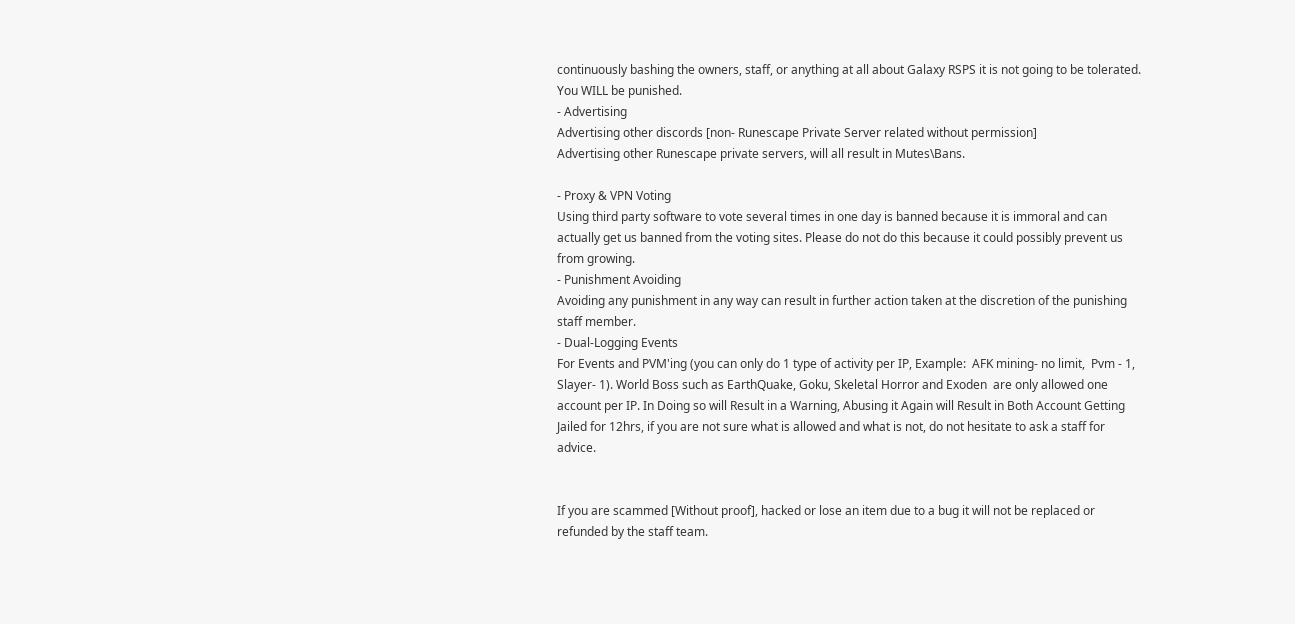continuously bashing the owners, staff, or anything at all about Galaxy RSPS it is not going to be tolerated. You WILL be punished.
- Advertising
Advertising other discords [non- Runescape Private Server related without permission]
Advertising other Runescape private servers, will all result in Mutes\Bans.

- Proxy & VPN Voting
Using third party software to vote several times in one day is banned because it is immoral and can actually get us banned from the voting sites. Please do not do this because it could possibly prevent us from growing.
- Punishment Avoiding
Avoiding any punishment in any way can result in further action taken at the discretion of the punishing staff member.
- Dual-Logging Events
For Events and PVM'ing (you can only do 1 type of activity per IP, Example:  AFK mining- no limit,  Pvm - 1, Slayer- 1). World Boss such as EarthQuake, Goku, Skeletal Horror and Exoden  are only allowed one account per IP. In Doing so will Result in a Warning, Abusing it Again will Result in Both Account Getting Jailed for 12hrs, if you are not sure what is allowed and what is not, do not hesitate to ask a staff for advice.


If you are scammed [Without proof], hacked or lose an item due to a bug it will not be replaced or refunded by the staff team.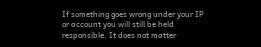If something goes wrong under your IP or account you will still be held responsible. It does not matter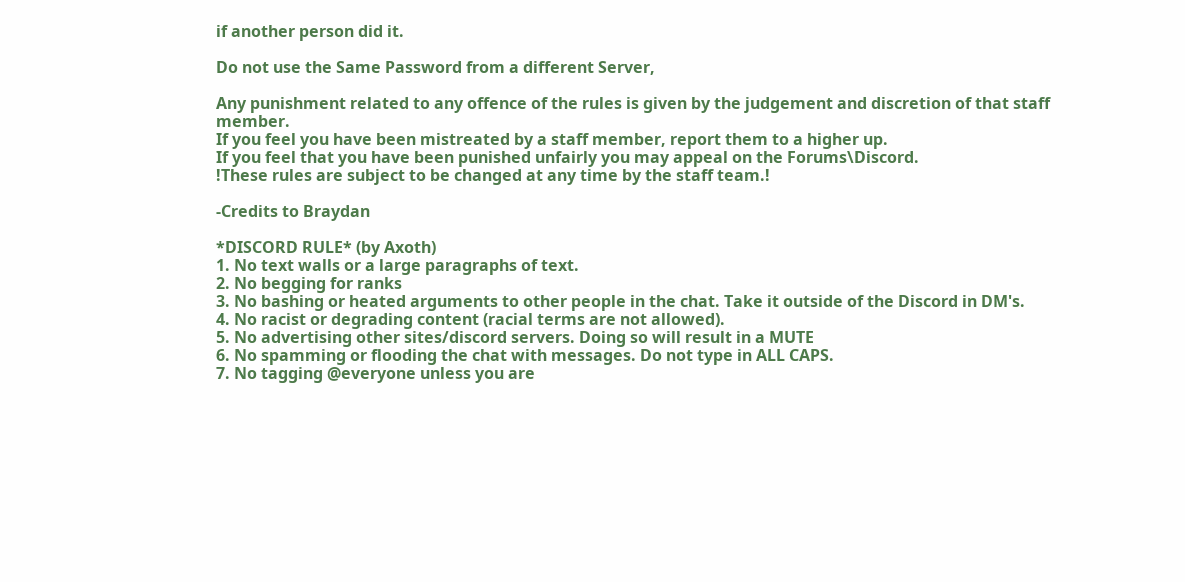if another person did it.

Do not use the Same Password from a different Server,

Any punishment related to any offence of the rules is given by the judgement and discretion of that staff member.
If you feel you have been mistreated by a staff member, report them to a higher up.
If you feel that you have been punished unfairly you may appeal on the Forums\Discord.
!These rules are subject to be changed at any time by the staff team.!

-Credits to Braydan

*DISCORD RULE* (by Axoth)
1. No text walls or a large paragraphs of text.
2. No begging for ranks
3. No bashing or heated arguments to other people in the chat. Take it outside of the Discord in DM's.
4. No racist or degrading content (racial terms are not allowed).
5. No advertising other sites/discord servers. Doing so will result in a MUTE
6. No spamming or flooding the chat with messages. Do not type in ALL CAPS.
7. No tagging @everyone unless you are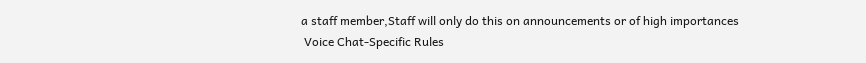a staff member,Staff will only do this on announcements or of high importances
 Voice Chat-Specific Rules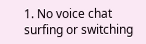1. No voice chat surfing or switching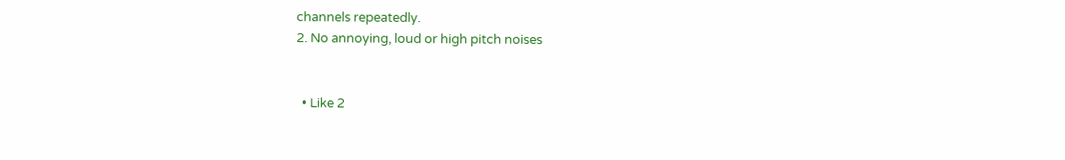channels repeatedly.
2. No annoying, loud or high pitch noises


  • Like 2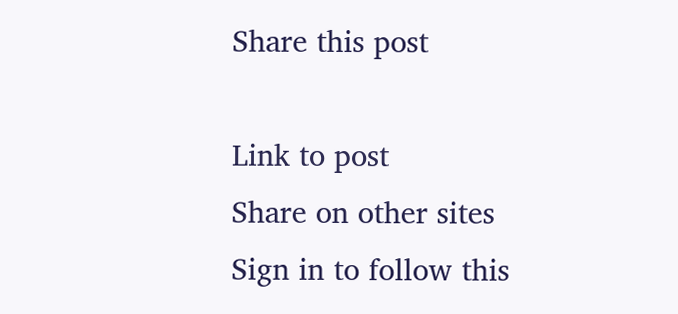Share this post

Link to post
Share on other sites
Sign in to follow this